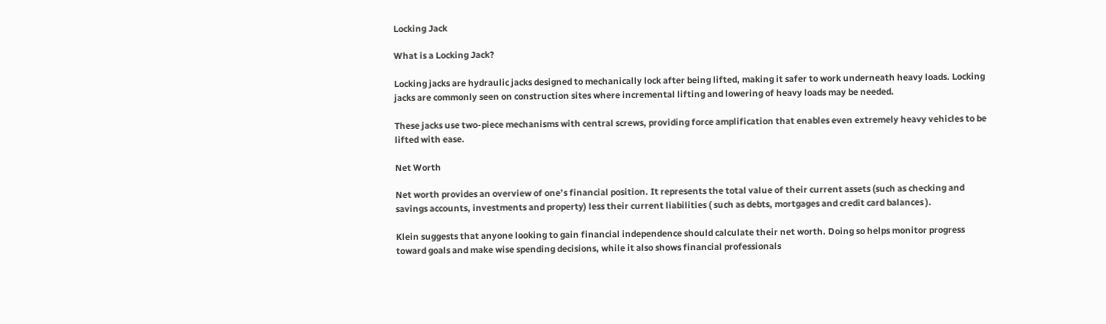Locking Jack

What is a Locking Jack?

Locking jacks are hydraulic jacks designed to mechanically lock after being lifted, making it safer to work underneath heavy loads. Locking jacks are commonly seen on construction sites where incremental lifting and lowering of heavy loads may be needed.

These jacks use two-piece mechanisms with central screws, providing force amplification that enables even extremely heavy vehicles to be lifted with ease.

Net Worth

Net worth provides an overview of one’s financial position. It represents the total value of their current assets (such as checking and savings accounts, investments and property) less their current liabilities ( such as debts, mortgages and credit card balances ).

Klein suggests that anyone looking to gain financial independence should calculate their net worth. Doing so helps monitor progress toward goals and make wise spending decisions, while it also shows financial professionals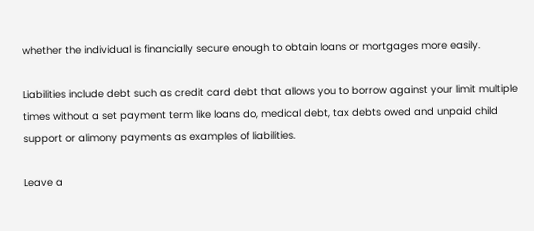whether the individual is financially secure enough to obtain loans or mortgages more easily.

Liabilities include debt such as credit card debt that allows you to borrow against your limit multiple times without a set payment term like loans do, medical debt, tax debts owed and unpaid child support or alimony payments as examples of liabilities.

Leave a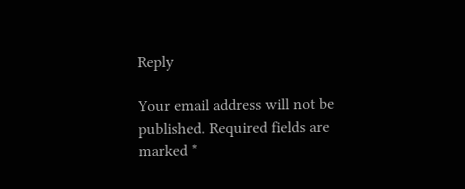Reply

Your email address will not be published. Required fields are marked *